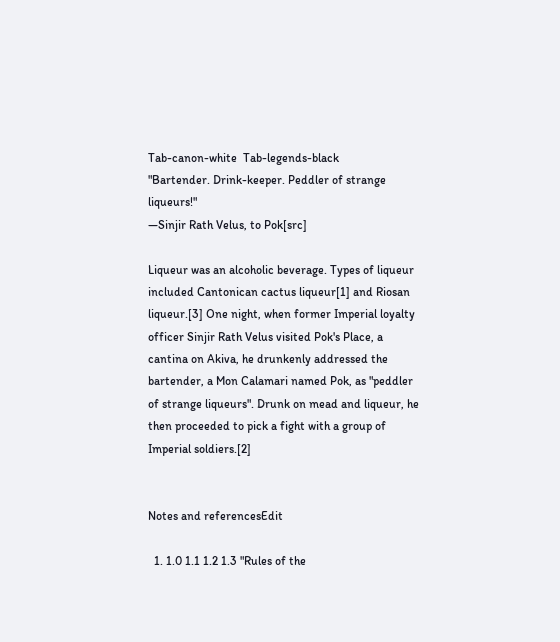Tab-canon-white  Tab-legends-black
"Bartender. Drink-keeper. Peddler of strange liqueurs!"
―Sinjir Rath Velus, to Pok[src]

Liqueur was an alcoholic beverage. Types of liqueur included Cantonican cactus liqueur[1] and Riosan liqueur.[3] One night, when former Imperial loyalty officer Sinjir Rath Velus visited Pok's Place, a cantina on Akiva, he drunkenly addressed the bartender, a Mon Calamari named Pok, as "peddler of strange liqueurs". Drunk on mead and liqueur, he then proceeded to pick a fight with a group of Imperial soldiers.[2]


Notes and referencesEdit

  1. 1.0 1.1 1.2 1.3 "Rules of the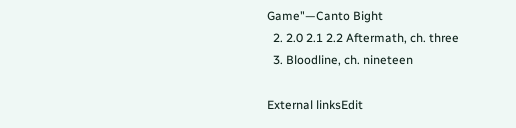Game"—Canto Bight
  2. 2.0 2.1 2.2 Aftermath, ch. three
  3. Bloodline, ch. nineteen

External linksEdit